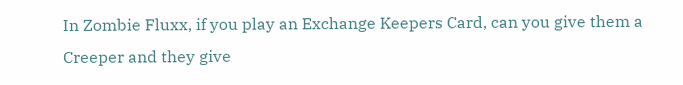In Zombie Fluxx, if you play an Exchange Keepers Card, can you give them a Creeper and they give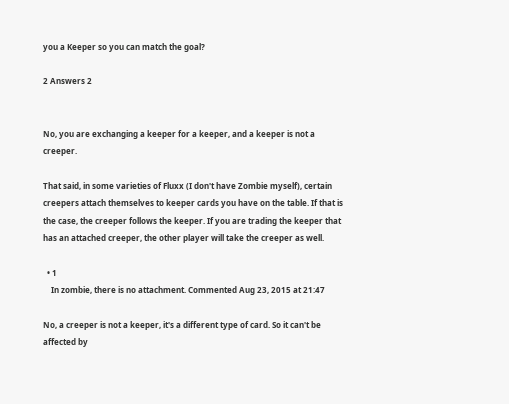you a Keeper so you can match the goal?

2 Answers 2


No, you are exchanging a keeper for a keeper, and a keeper is not a creeper.

That said, in some varieties of Fluxx (I don't have Zombie myself), certain creepers attach themselves to keeper cards you have on the table. If that is the case, the creeper follows the keeper. If you are trading the keeper that has an attached creeper, the other player will take the creeper as well.

  • 1
    In zombie, there is no attachment. Commented Aug 23, 2015 at 21:47

No, a creeper is not a keeper, it's a different type of card. So it can't be affected by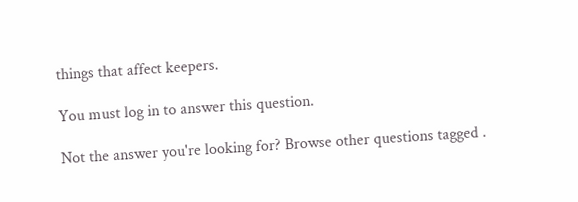things that affect keepers.

You must log in to answer this question.

Not the answer you're looking for? Browse other questions tagged .